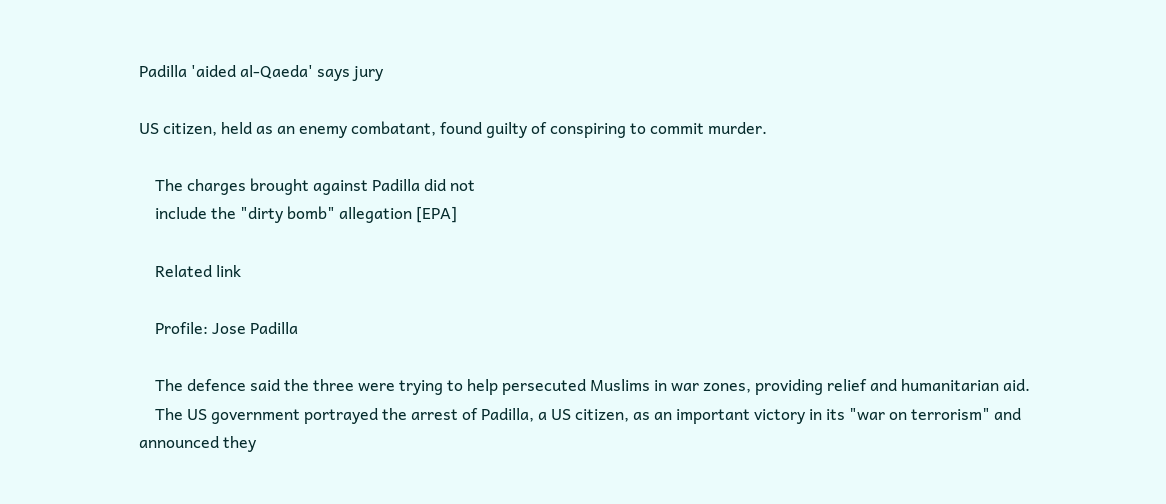Padilla 'aided al-Qaeda' says jury

US citizen, held as an enemy combatant, found guilty of conspiring to commit murder.

    The charges brought against Padilla did not
    include the "dirty bomb" allegation [EPA]

    Related link

    Profile: Jose Padilla

    The defence said the three were trying to help persecuted Muslims in war zones, providing relief and humanitarian aid.
    The US government portrayed the arrest of Padilla, a US citizen, as an important victory in its "war on terrorism" and announced they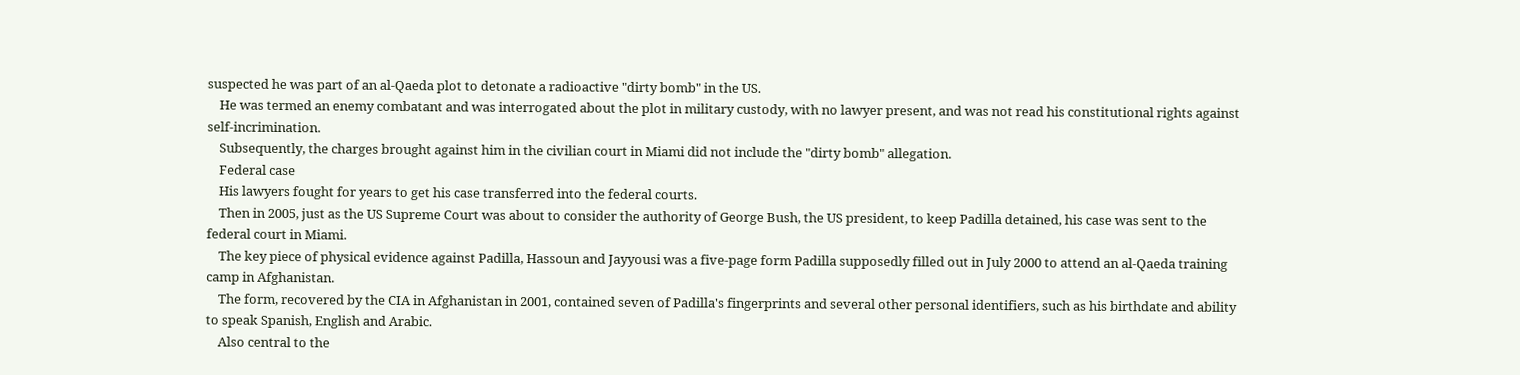suspected he was part of an al-Qaeda plot to detonate a radioactive "dirty bomb" in the US.
    He was termed an enemy combatant and was interrogated about the plot in military custody, with no lawyer present, and was not read his constitutional rights against self-incrimination.
    Subsequently, the charges brought against him in the civilian court in Miami did not include the "dirty bomb" allegation.
    Federal case
    His lawyers fought for years to get his case transferred into the federal courts.
    Then in 2005, just as the US Supreme Court was about to consider the authority of George Bush, the US president, to keep Padilla detained, his case was sent to the federal court in Miami.
    The key piece of physical evidence against Padilla, Hassoun and Jayyousi was a five-page form Padilla supposedly filled out in July 2000 to attend an al-Qaeda training camp in Afghanistan.
    The form, recovered by the CIA in Afghanistan in 2001, contained seven of Padilla's fingerprints and several other personal identifiers, such as his birthdate and ability to speak Spanish, English and Arabic.
    Also central to the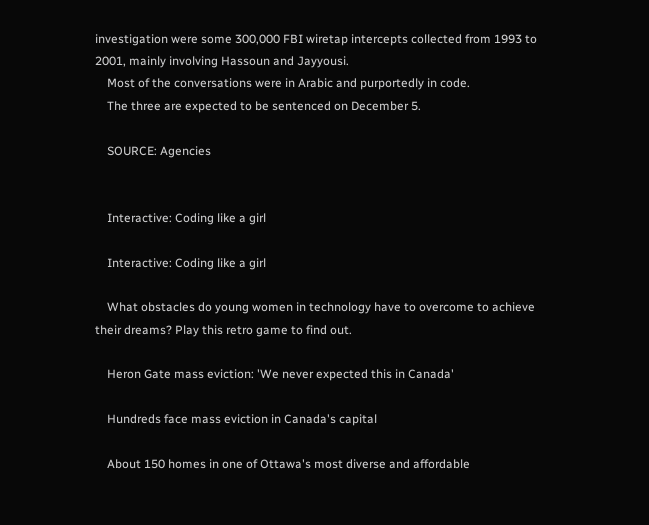investigation were some 300,000 FBI wiretap intercepts collected from 1993 to 2001, mainly involving Hassoun and Jayyousi.
    Most of the conversations were in Arabic and purportedly in code.
    The three are expected to be sentenced on December 5.

    SOURCE: Agencies


    Interactive: Coding like a girl

    Interactive: Coding like a girl

    What obstacles do young women in technology have to overcome to achieve their dreams? Play this retro game to find out.

    Heron Gate mass eviction: 'We never expected this in Canada'

    Hundreds face mass eviction in Canada's capital

    About 150 homes in one of Ottawa's most diverse and affordable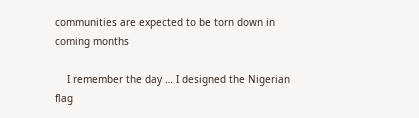communities are expected to be torn down in coming months

    I remember the day … I designed the Nigerian flag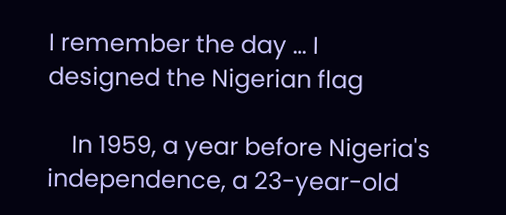I remember the day … I designed the Nigerian flag

    In 1959, a year before Nigeria's independence, a 23-year-old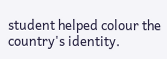student helped colour the country's identity.